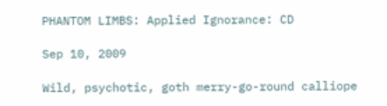PHANTOM LIMBS: Applied Ignorance: CD

Sep 10, 2009

Wild, psychotic, goth merry-go-round calliope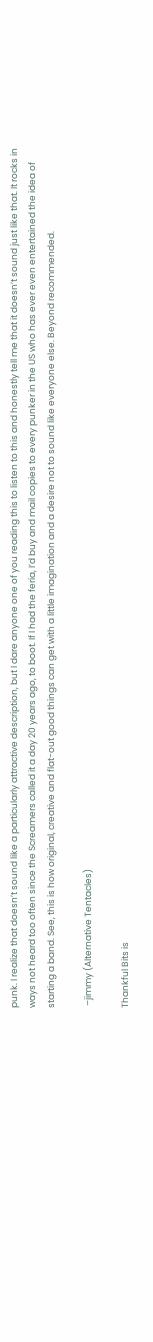punk. I realize that doesn’t sound like a particularly attractive description, but I dare anyone one of you reading this to listen to this and honestly tell me that it doesn’t sound just like that. It rocks in ways not heard too often since the Screamers called it a day 20 years ago, to boot. If I had the feria, I’d buy and mail copies to every punker in the US who has ever even entertained the idea of starting a band. See, this is how original, creative and flat-out good things can get with a little imagination and a desire not to sound like everyone else. Beyond recommended.

 –jimmy (Alternative Tentacles)

Thankful Bits is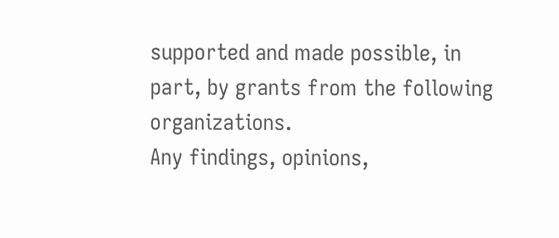supported and made possible, in part, by grants from the following organizations.
Any findings, opinions,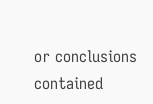or conclusions contained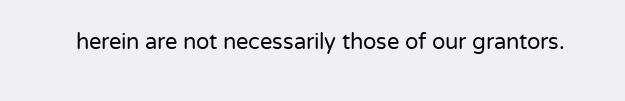herein are not necessarily those of our grantors.